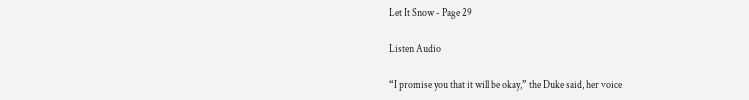Let It Snow - Page 29

Listen Audio

“I promise you that it will be okay,” the Duke said, her voice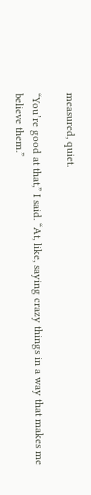measured, quiet.

“You’re good at that,” I said. “At, like, saying crazy things in a way that makes me believe them.”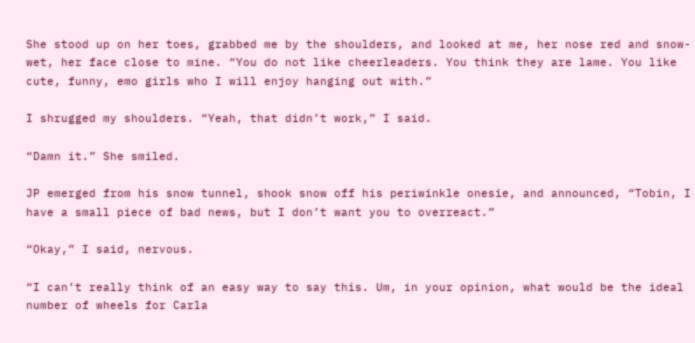She stood up on her toes, grabbed me by the shoulders, and looked at me, her nose red and snow-wet, her face close to mine. “You do not like cheerleaders. You think they are lame. You like cute, funny, emo girls who I will enjoy hanging out with.”

I shrugged my shoulders. “Yeah, that didn’t work,” I said.

“Damn it.” She smiled.

JP emerged from his snow tunnel, shook snow off his periwinkle onesie, and announced, “Tobin, I have a small piece of bad news, but I don’t want you to overreact.”

“Okay,” I said, nervous.

“I can’t really think of an easy way to say this. Um, in your opinion, what would be the ideal number of wheels for Carla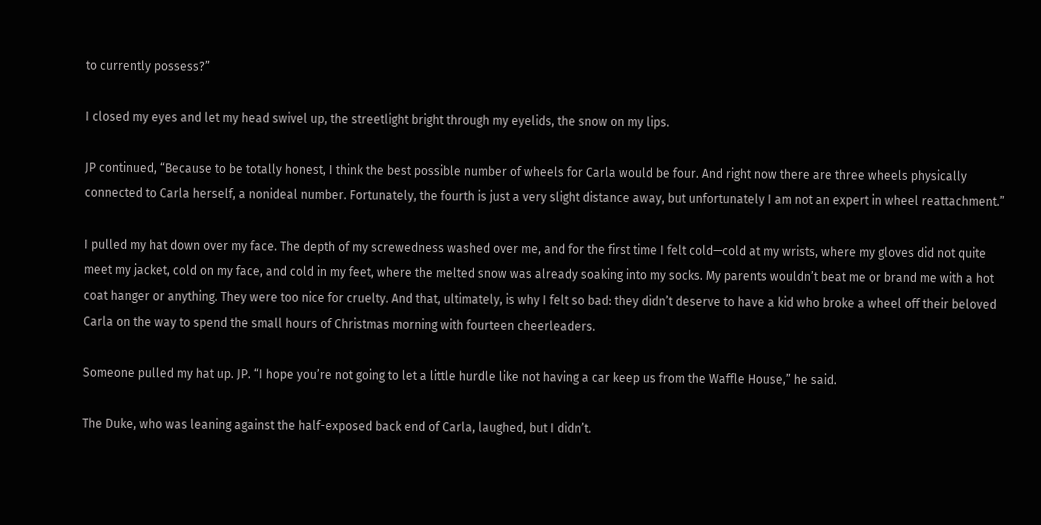to currently possess?”

I closed my eyes and let my head swivel up, the streetlight bright through my eyelids, the snow on my lips.

JP continued, “Because to be totally honest, I think the best possible number of wheels for Carla would be four. And right now there are three wheels physically connected to Carla herself, a nonideal number. Fortunately, the fourth is just a very slight distance away, but unfortunately I am not an expert in wheel reattachment.”

I pulled my hat down over my face. The depth of my screwedness washed over me, and for the first time I felt cold—cold at my wrists, where my gloves did not quite meet my jacket, cold on my face, and cold in my feet, where the melted snow was already soaking into my socks. My parents wouldn’t beat me or brand me with a hot coat hanger or anything. They were too nice for cruelty. And that, ultimately, is why I felt so bad: they didn’t deserve to have a kid who broke a wheel off their beloved Carla on the way to spend the small hours of Christmas morning with fourteen cheerleaders.

Someone pulled my hat up. JP. “I hope you’re not going to let a little hurdle like not having a car keep us from the Waffle House,” he said.

The Duke, who was leaning against the half-exposed back end of Carla, laughed, but I didn’t.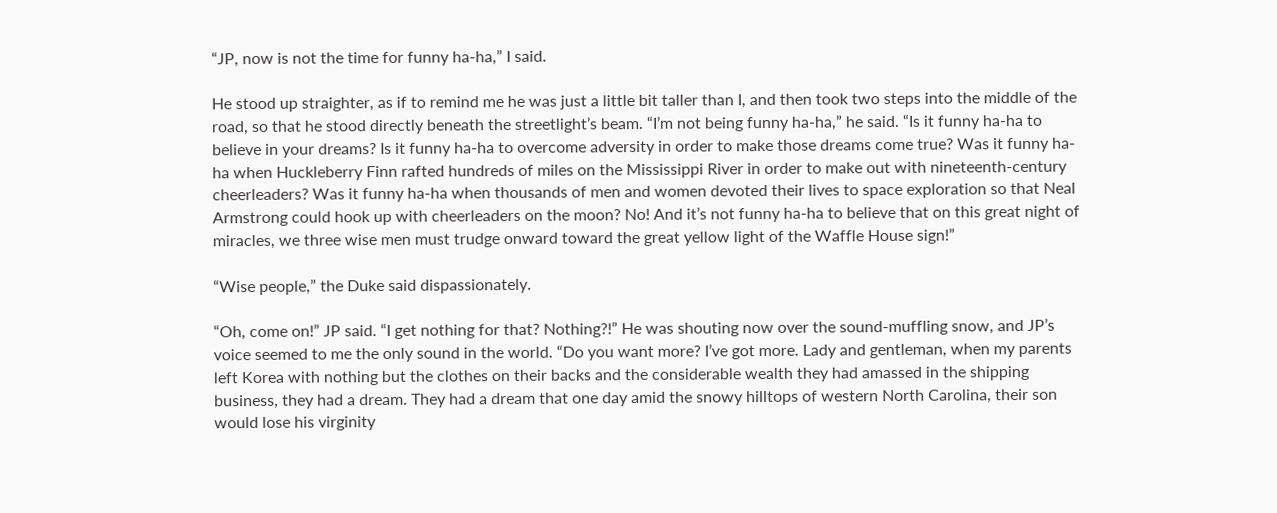“JP, now is not the time for funny ha-ha,” I said.

He stood up straighter, as if to remind me he was just a little bit taller than I, and then took two steps into the middle of the road, so that he stood directly beneath the streetlight’s beam. “I’m not being funny ha-ha,” he said. “Is it funny ha-ha to believe in your dreams? Is it funny ha-ha to overcome adversity in order to make those dreams come true? Was it funny ha-ha when Huckleberry Finn rafted hundreds of miles on the Mississippi River in order to make out with nineteenth-century cheerleaders? Was it funny ha-ha when thousands of men and women devoted their lives to space exploration so that Neal Armstrong could hook up with cheerleaders on the moon? No! And it’s not funny ha-ha to believe that on this great night of miracles, we three wise men must trudge onward toward the great yellow light of the Waffle House sign!”

“Wise people,” the Duke said dispassionately.

“Oh, come on!” JP said. “I get nothing for that? Nothing?!” He was shouting now over the sound-muffling snow, and JP’s voice seemed to me the only sound in the world. “Do you want more? I’ve got more. Lady and gentleman, when my parents left Korea with nothing but the clothes on their backs and the considerable wealth they had amassed in the shipping business, they had a dream. They had a dream that one day amid the snowy hilltops of western North Carolina, their son would lose his virginity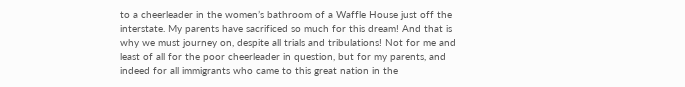to a cheerleader in the women’s bathroom of a Waffle House just off the interstate. My parents have sacrificed so much for this dream! And that is why we must journey on, despite all trials and tribulations! Not for me and least of all for the poor cheerleader in question, but for my parents, and indeed for all immigrants who came to this great nation in the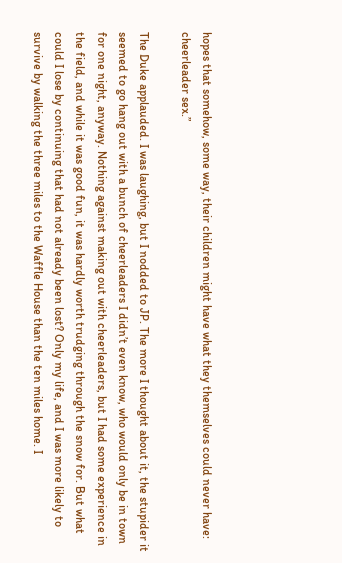hopes that somehow, some way, their children might have what they themselves could never have: cheerleader sex.”

The Duke applauded. I was laughing, but I nodded to JP. The more I thought about it, the stupider it seemed to go hang out with a bunch of cheerleaders I didn’t even know, who would only be in town for one night, anyway. Nothing against making out with cheerleaders, but I had some experience in the field, and while it was good fun, it was hardly worth trudging through the snow for. But what could I lose by continuing that had not already been lost? Only my life, and I was more likely to survive by walking the three miles to the Waffle House than the ten miles home. I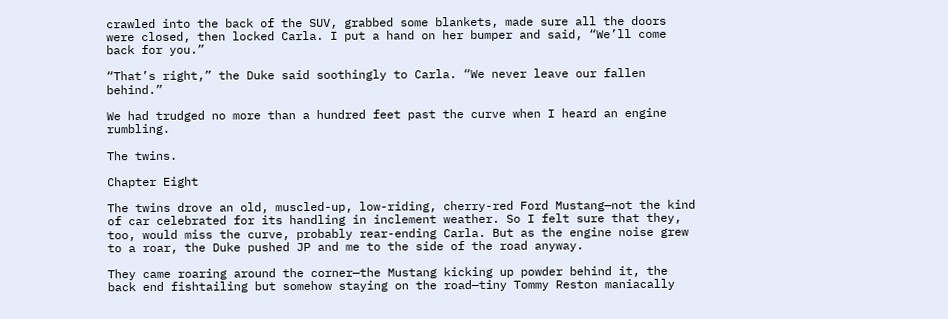crawled into the back of the SUV, grabbed some blankets, made sure all the doors were closed, then locked Carla. I put a hand on her bumper and said, “We’ll come back for you.”

“That’s right,” the Duke said soothingly to Carla. “We never leave our fallen behind.”

We had trudged no more than a hundred feet past the curve when I heard an engine rumbling.

The twins.

Chapter Eight

The twins drove an old, muscled-up, low-riding, cherry-red Ford Mustang—not the kind of car celebrated for its handling in inclement weather. So I felt sure that they, too, would miss the curve, probably rear-ending Carla. But as the engine noise grew to a roar, the Duke pushed JP and me to the side of the road anyway.

They came roaring around the corner—the Mustang kicking up powder behind it, the back end fishtailing but somehow staying on the road—tiny Tommy Reston maniacally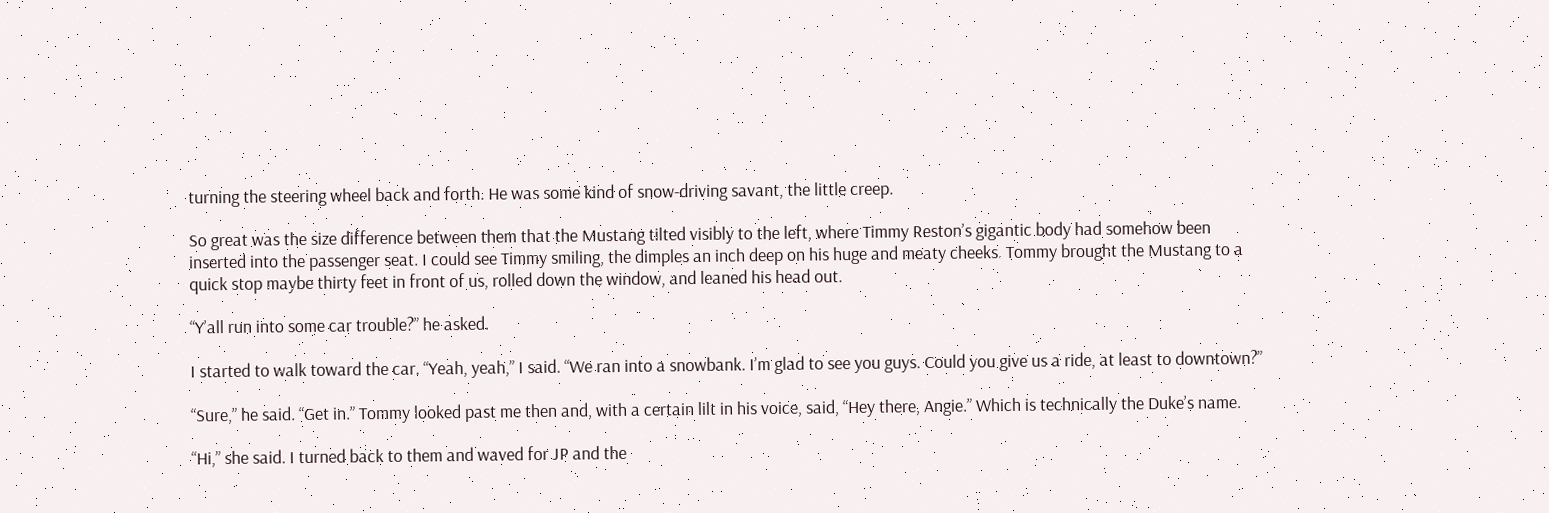turning the steering wheel back and forth. He was some kind of snow-driving savant, the little creep.

So great was the size difference between them that the Mustang tilted visibly to the left, where Timmy Reston’s gigantic body had somehow been inserted into the passenger seat. I could see Timmy smiling, the dimples an inch deep on his huge and meaty cheeks. Tommy brought the Mustang to a quick stop maybe thirty feet in front of us, rolled down the window, and leaned his head out.

“Y’all run into some car trouble?” he asked.

I started to walk toward the car. “Yeah, yeah,” I said. “We ran into a snowbank. I’m glad to see you guys. Could you give us a ride, at least to downtown?”

“Sure,” he said. “Get in.” Tommy looked past me then and, with a certain lilt in his voice, said, “Hey there, Angie.” Which is technically the Duke’s name.

“Hi,” she said. I turned back to them and waved for JP and the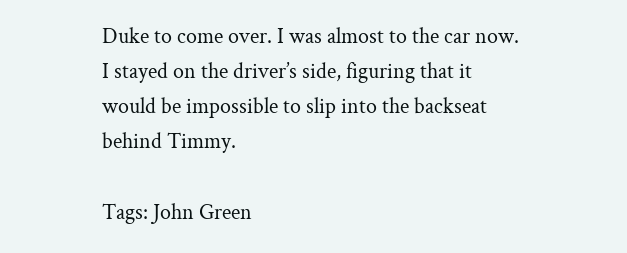Duke to come over. I was almost to the car now. I stayed on the driver’s side, figuring that it would be impossible to slip into the backseat behind Timmy.

Tags: John Green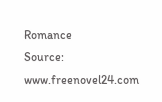Romance
Source: www.freenovel24.com